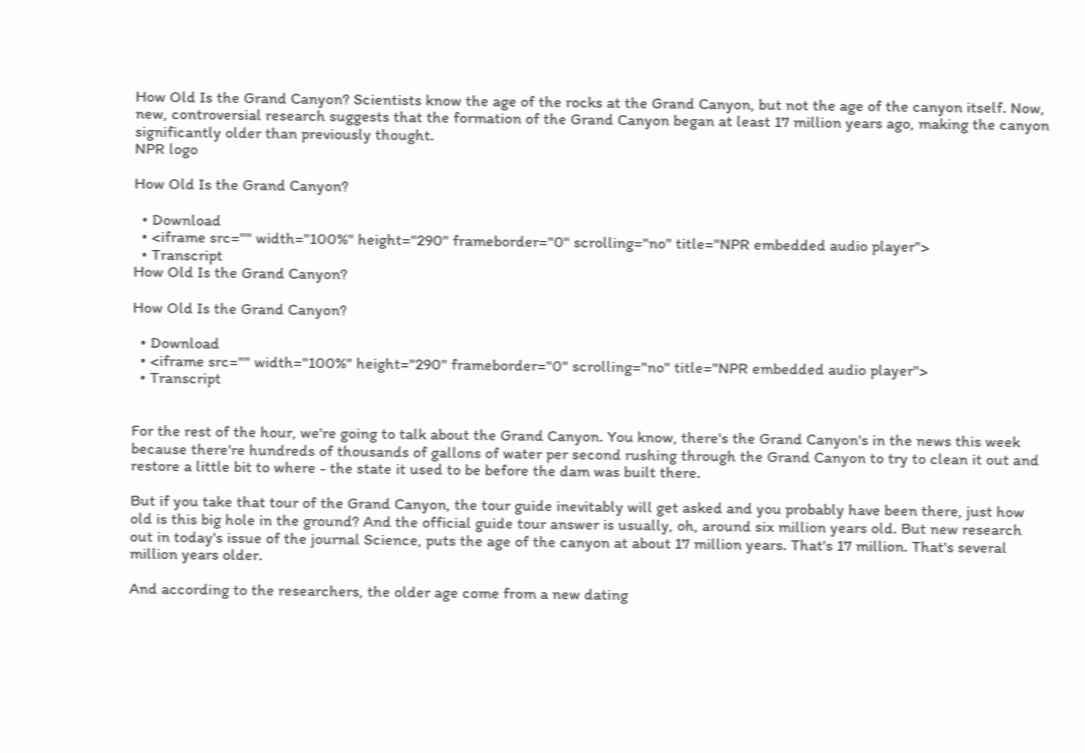How Old Is the Grand Canyon? Scientists know the age of the rocks at the Grand Canyon, but not the age of the canyon itself. Now, new, controversial research suggests that the formation of the Grand Canyon began at least 17 million years ago, making the canyon significantly older than previously thought.
NPR logo

How Old Is the Grand Canyon?

  • Download
  • <iframe src="" width="100%" height="290" frameborder="0" scrolling="no" title="NPR embedded audio player">
  • Transcript
How Old Is the Grand Canyon?

How Old Is the Grand Canyon?

  • Download
  • <iframe src="" width="100%" height="290" frameborder="0" scrolling="no" title="NPR embedded audio player">
  • Transcript


For the rest of the hour, we're going to talk about the Grand Canyon. You know, there's the Grand Canyon's in the news this week because there're hundreds of thousands of gallons of water per second rushing through the Grand Canyon to try to clean it out and restore a little bit to where - the state it used to be before the dam was built there.

But if you take that tour of the Grand Canyon, the tour guide inevitably will get asked and you probably have been there, just how old is this big hole in the ground? And the official guide tour answer is usually, oh, around six million years old. But new research out in today's issue of the journal Science, puts the age of the canyon at about 17 million years. That's 17 million. That's several million years older.

And according to the researchers, the older age come from a new dating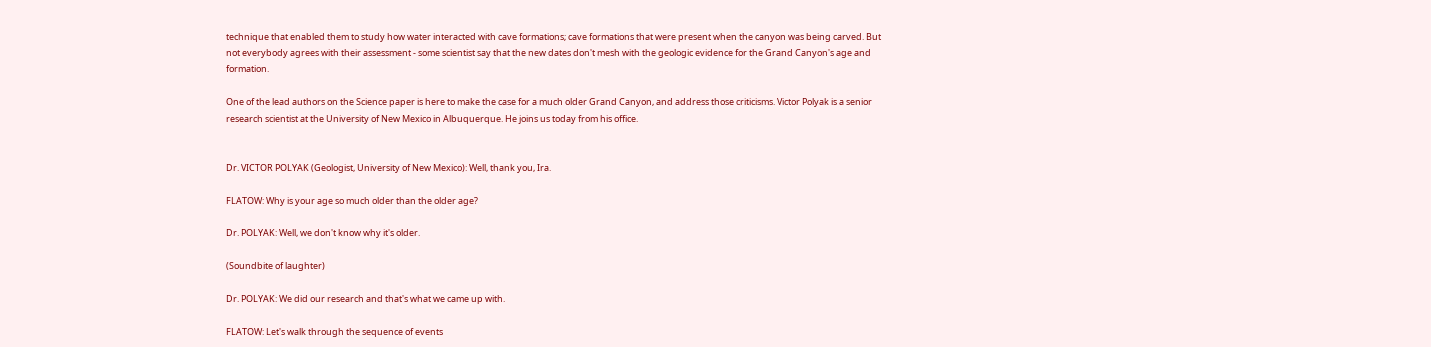technique that enabled them to study how water interacted with cave formations; cave formations that were present when the canyon was being carved. But not everybody agrees with their assessment - some scientist say that the new dates don't mesh with the geologic evidence for the Grand Canyon's age and formation.

One of the lead authors on the Science paper is here to make the case for a much older Grand Canyon, and address those criticisms. Victor Polyak is a senior research scientist at the University of New Mexico in Albuquerque. He joins us today from his office.


Dr. VICTOR POLYAK (Geologist, University of New Mexico): Well, thank you, Ira.

FLATOW: Why is your age so much older than the older age?

Dr. POLYAK: Well, we don't know why it's older.

(Soundbite of laughter)

Dr. POLYAK: We did our research and that's what we came up with.

FLATOW: Let's walk through the sequence of events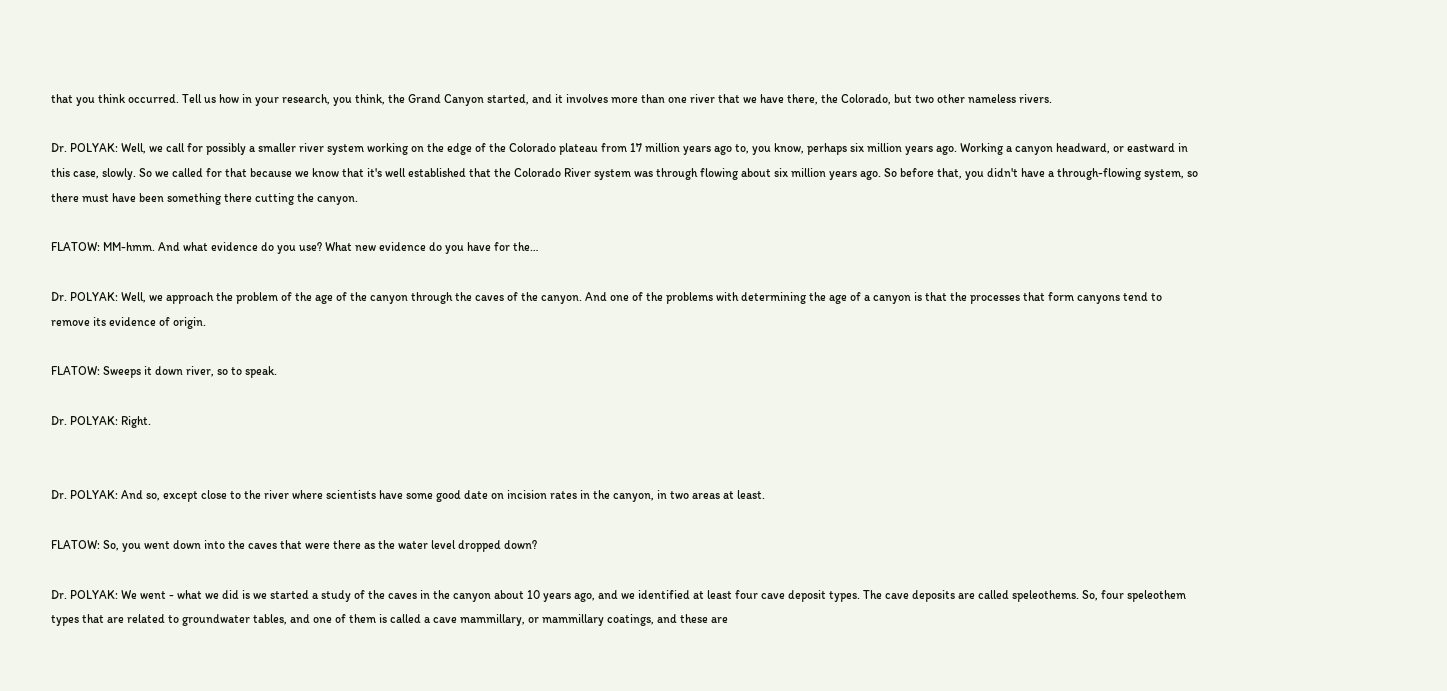that you think occurred. Tell us how in your research, you think, the Grand Canyon started, and it involves more than one river that we have there, the Colorado, but two other nameless rivers.

Dr. POLYAK: Well, we call for possibly a smaller river system working on the edge of the Colorado plateau from 17 million years ago to, you know, perhaps six million years ago. Working a canyon headward, or eastward in this case, slowly. So we called for that because we know that it's well established that the Colorado River system was through flowing about six million years ago. So before that, you didn't have a through-flowing system, so there must have been something there cutting the canyon.

FLATOW: MM-hmm. And what evidence do you use? What new evidence do you have for the…

Dr. POLYAK: Well, we approach the problem of the age of the canyon through the caves of the canyon. And one of the problems with determining the age of a canyon is that the processes that form canyons tend to remove its evidence of origin.

FLATOW: Sweeps it down river, so to speak.

Dr. POLYAK: Right.


Dr. POLYAK: And so, except close to the river where scientists have some good date on incision rates in the canyon, in two areas at least.

FLATOW: So, you went down into the caves that were there as the water level dropped down?

Dr. POLYAK: We went - what we did is we started a study of the caves in the canyon about 10 years ago, and we identified at least four cave deposit types. The cave deposits are called speleothems. So, four speleothem types that are related to groundwater tables, and one of them is called a cave mammillary, or mammillary coatings, and these are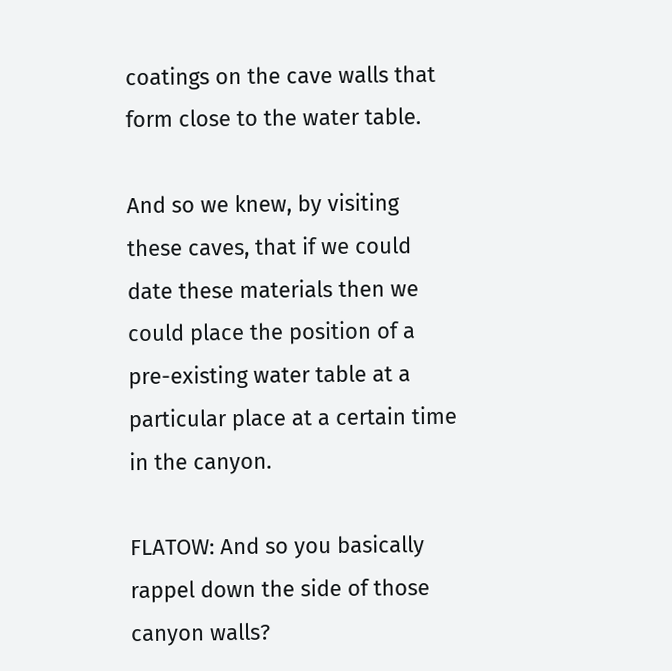coatings on the cave walls that form close to the water table.

And so we knew, by visiting these caves, that if we could date these materials then we could place the position of a pre-existing water table at a particular place at a certain time in the canyon.

FLATOW: And so you basically rappel down the side of those canyon walls?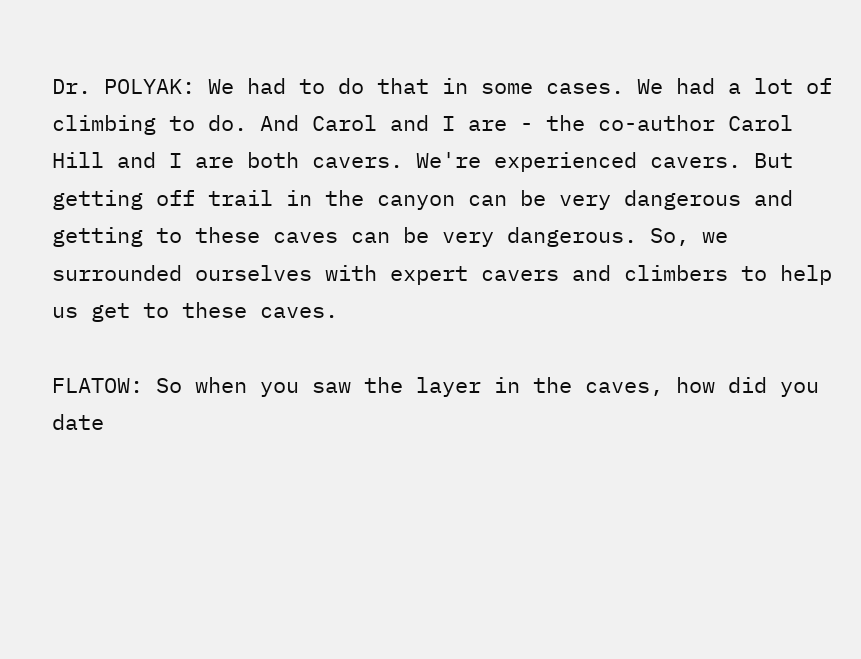Dr. POLYAK: We had to do that in some cases. We had a lot of climbing to do. And Carol and I are - the co-author Carol Hill and I are both cavers. We're experienced cavers. But getting off trail in the canyon can be very dangerous and getting to these caves can be very dangerous. So, we surrounded ourselves with expert cavers and climbers to help us get to these caves.

FLATOW: So when you saw the layer in the caves, how did you date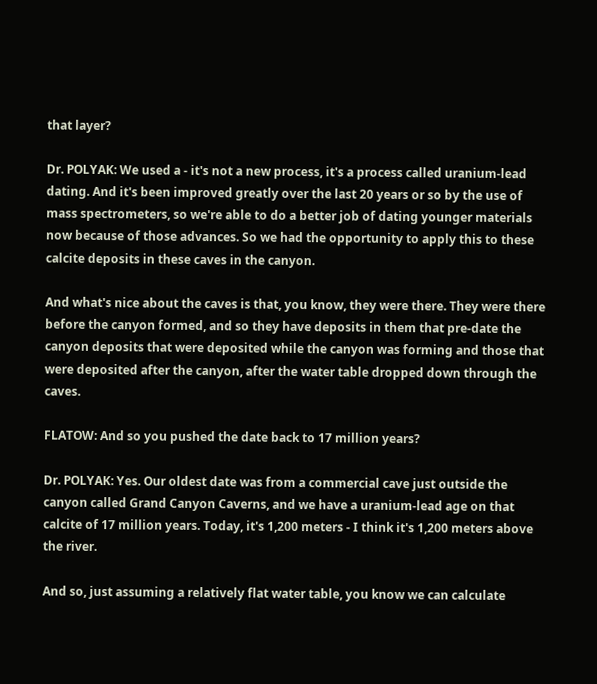that layer?

Dr. POLYAK: We used a - it's not a new process, it's a process called uranium-lead dating. And it's been improved greatly over the last 20 years or so by the use of mass spectrometers, so we're able to do a better job of dating younger materials now because of those advances. So we had the opportunity to apply this to these calcite deposits in these caves in the canyon.

And what's nice about the caves is that, you know, they were there. They were there before the canyon formed, and so they have deposits in them that pre-date the canyon deposits that were deposited while the canyon was forming and those that were deposited after the canyon, after the water table dropped down through the caves.

FLATOW: And so you pushed the date back to 17 million years?

Dr. POLYAK: Yes. Our oldest date was from a commercial cave just outside the canyon called Grand Canyon Caverns, and we have a uranium-lead age on that calcite of 17 million years. Today, it's 1,200 meters - I think it's 1,200 meters above the river.

And so, just assuming a relatively flat water table, you know we can calculate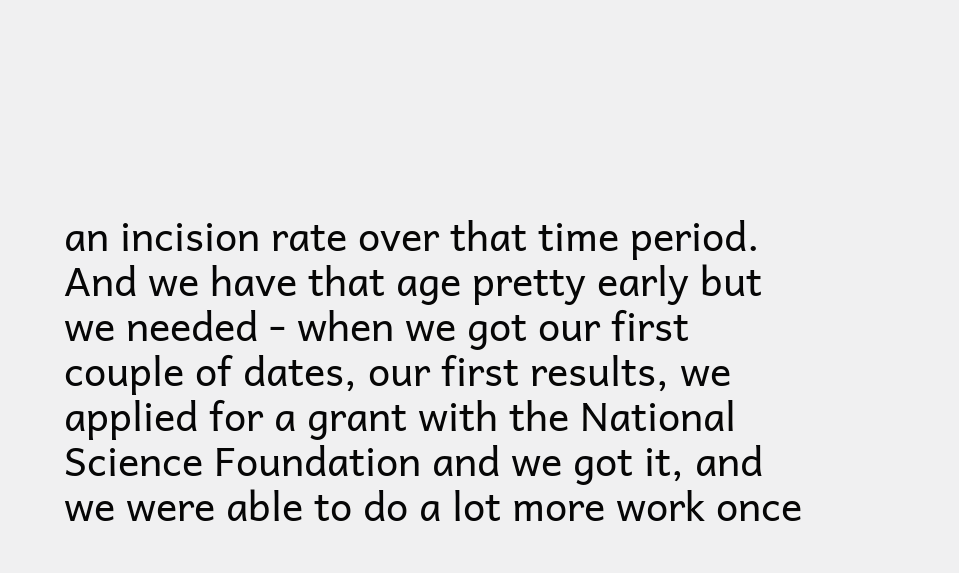an incision rate over that time period. And we have that age pretty early but we needed - when we got our first couple of dates, our first results, we applied for a grant with the National Science Foundation and we got it, and we were able to do a lot more work once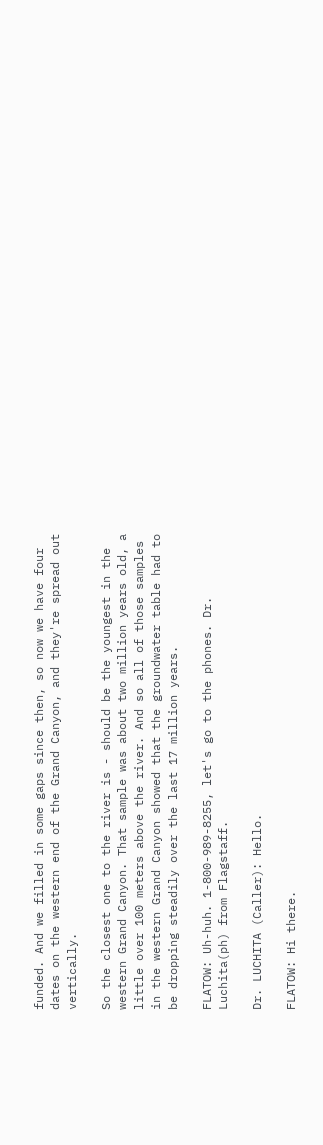funded. And we filled in some gaps since then, so now we have four dates on the western end of the Grand Canyon, and they're spread out vertically.

So the closest one to the river is - should be the youngest in the western Grand Canyon. That sample was about two million years old, a little over 100 meters above the river. And so all of those samples in the western Grand Canyon showed that the groundwater table had to be dropping steadily over the last 17 million years.

FLATOW: Uh-huh. 1-800-989-8255, let's go to the phones. Dr. Luchita(ph) from Flagstaff.

Dr. LUCHITA (Caller): Hello.

FLATOW: Hi there.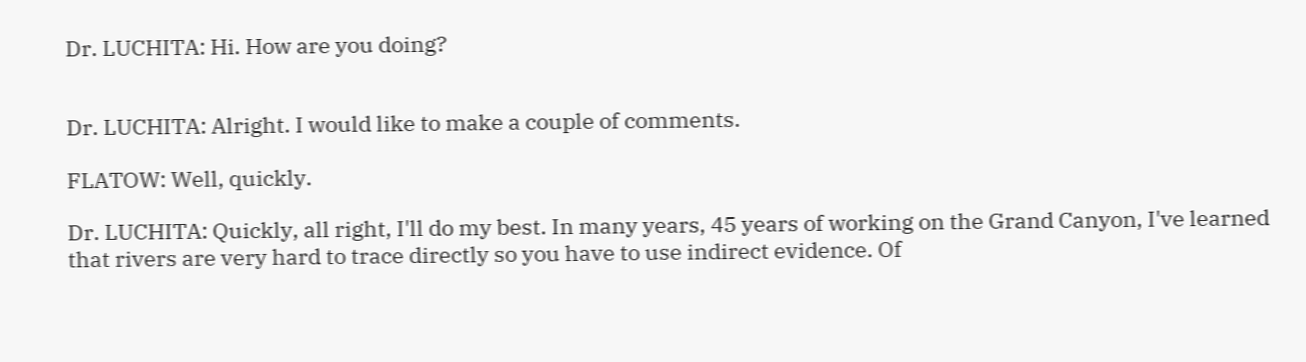Dr. LUCHITA: Hi. How are you doing?


Dr. LUCHITA: Alright. I would like to make a couple of comments.

FLATOW: Well, quickly.

Dr. LUCHITA: Quickly, all right, I'll do my best. In many years, 45 years of working on the Grand Canyon, I've learned that rivers are very hard to trace directly so you have to use indirect evidence. Of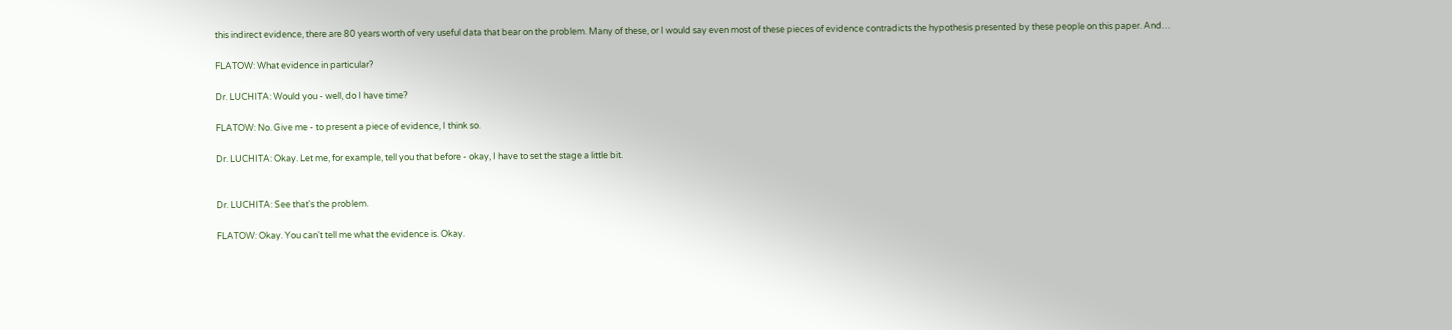this indirect evidence, there are 80 years worth of very useful data that bear on the problem. Many of these, or I would say even most of these pieces of evidence contradicts the hypothesis presented by these people on this paper. And…

FLATOW: What evidence in particular?

Dr. LUCHITA: Would you - well, do I have time?

FLATOW: No. Give me - to present a piece of evidence, I think so.

Dr. LUCHITA: Okay. Let me, for example, tell you that before - okay, I have to set the stage a little bit.


Dr. LUCHITA: See that's the problem.

FLATOW: Okay. You can't tell me what the evidence is. Okay.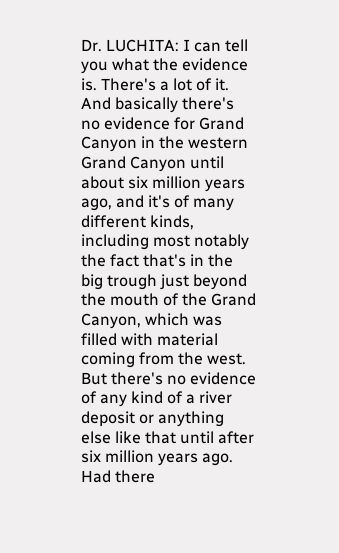Dr. LUCHITA: I can tell you what the evidence is. There's a lot of it. And basically there's no evidence for Grand Canyon in the western Grand Canyon until about six million years ago, and it's of many different kinds, including most notably the fact that's in the big trough just beyond the mouth of the Grand Canyon, which was filled with material coming from the west. But there's no evidence of any kind of a river deposit or anything else like that until after six million years ago. Had there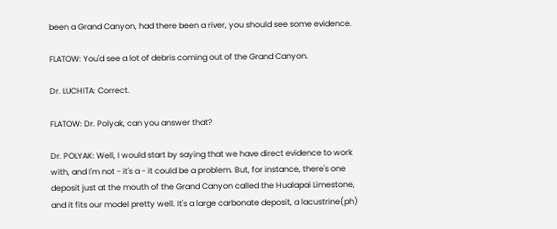been a Grand Canyon, had there been a river, you should see some evidence.

FLATOW: You'd see a lot of debris coming out of the Grand Canyon.

Dr. LUCHITA: Correct.

FLATOW: Dr. Polyak, can you answer that?

Dr. POLYAK: Well, I would start by saying that we have direct evidence to work with, and I'm not - it's a - it could be a problem. But, for instance, there's one deposit just at the mouth of the Grand Canyon called the Hualapai Limestone, and it fits our model pretty well. It's a large carbonate deposit, a lacustrine(ph)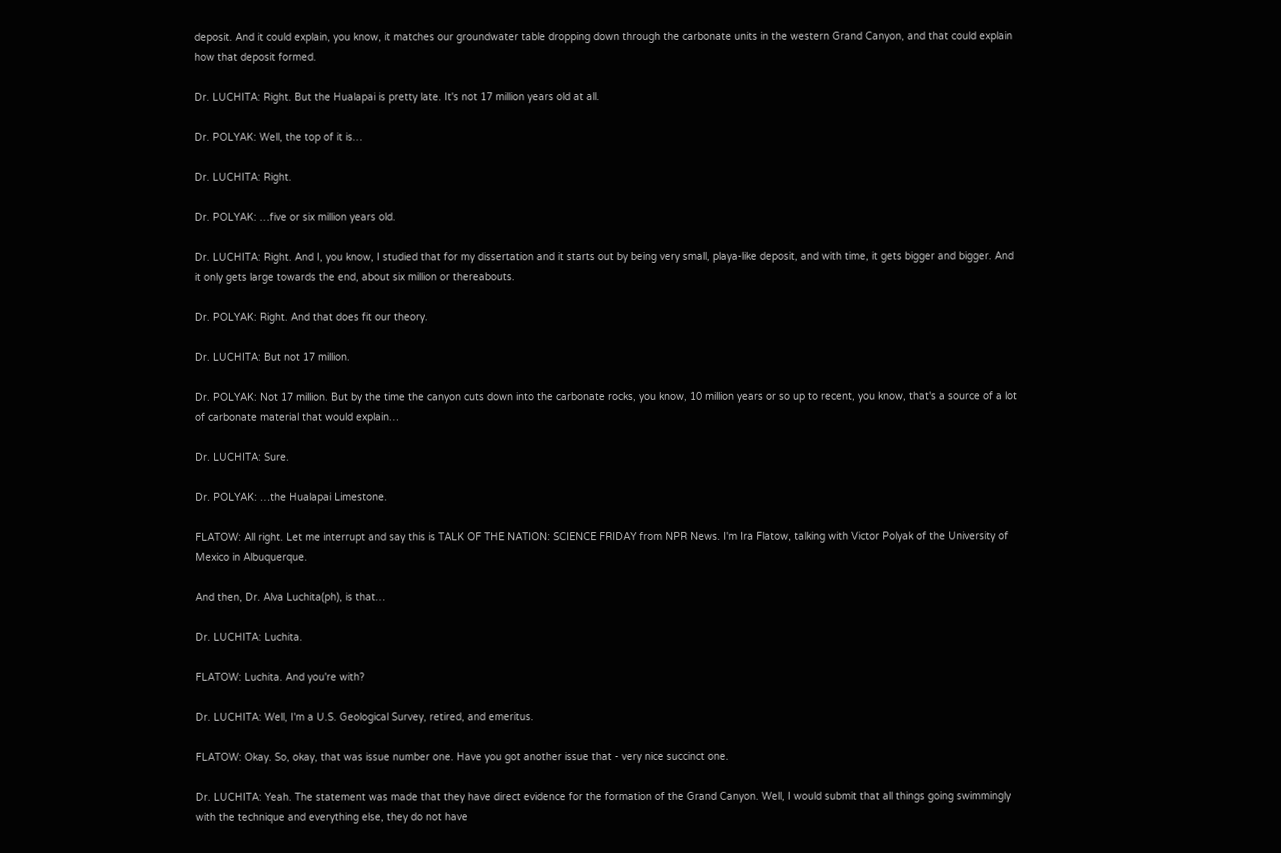deposit. And it could explain, you know, it matches our groundwater table dropping down through the carbonate units in the western Grand Canyon, and that could explain how that deposit formed.

Dr. LUCHITA: Right. But the Hualapai is pretty late. It's not 17 million years old at all.

Dr. POLYAK: Well, the top of it is…

Dr. LUCHITA: Right.

Dr. POLYAK: …five or six million years old.

Dr. LUCHITA: Right. And I, you know, I studied that for my dissertation and it starts out by being very small, playa-like deposit, and with time, it gets bigger and bigger. And it only gets large towards the end, about six million or thereabouts.

Dr. POLYAK: Right. And that does fit our theory.

Dr. LUCHITA: But not 17 million.

Dr. POLYAK: Not 17 million. But by the time the canyon cuts down into the carbonate rocks, you know, 10 million years or so up to recent, you know, that's a source of a lot of carbonate material that would explain…

Dr. LUCHITA: Sure.

Dr. POLYAK: …the Hualapai Limestone.

FLATOW: All right. Let me interrupt and say this is TALK OF THE NATION: SCIENCE FRIDAY from NPR News. I'm Ira Flatow, talking with Victor Polyak of the University of Mexico in Albuquerque.

And then, Dr. Alva Luchita(ph), is that…

Dr. LUCHITA: Luchita.

FLATOW: Luchita. And you're with?

Dr. LUCHITA: Well, I'm a U.S. Geological Survey, retired, and emeritus.

FLATOW: Okay. So, okay, that was issue number one. Have you got another issue that - very nice succinct one.

Dr. LUCHITA: Yeah. The statement was made that they have direct evidence for the formation of the Grand Canyon. Well, I would submit that all things going swimmingly with the technique and everything else, they do not have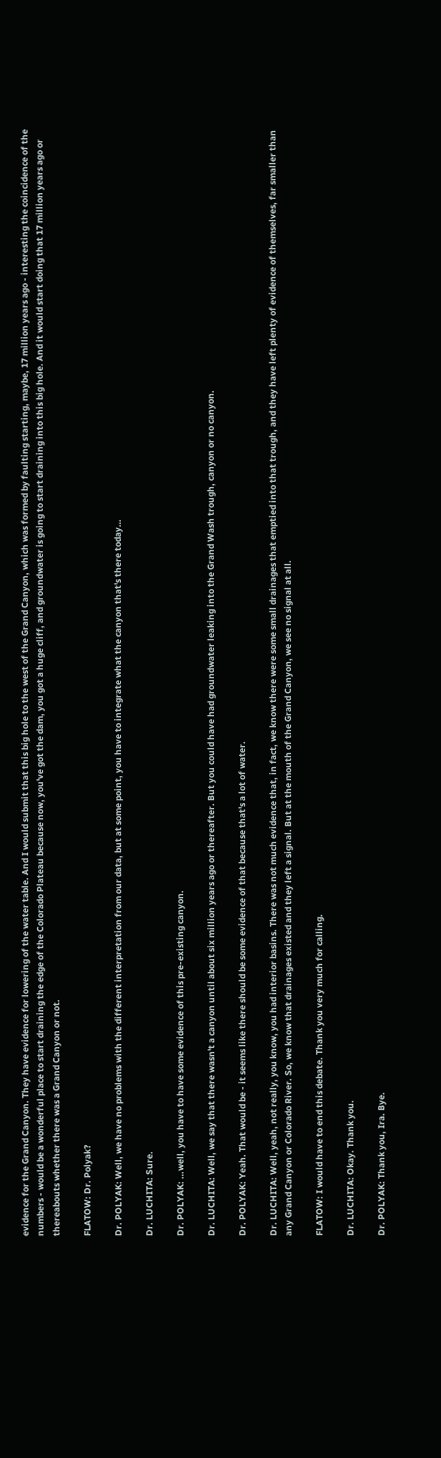evidence for the Grand Canyon. They have evidence for lowering of the water table. And I would submit that this big hole to the west of the Grand Canyon, which was formed by faulting starting, maybe, 17 million years ago - interesting the coincidence of the numbers - would be a wonderful place to start draining the edge of the Colorado Plateau because now, you've got the dam, you got a huge cliff, and groundwater is going to start draining into this big hole. And it would start doing that 17 million years ago or thereabouts whether there was a Grand Canyon or not.

FLATOW: Dr. Polyak?

Dr. POLYAK: Well, we have no problems with the different interpretation from our data, but at some point, you have to integrate what the canyon that's there today…

Dr. LUCHITA: Sure.

Dr. POLYAK: …well, you have to have some evidence of this pre-existing canyon.

Dr. LUCHITA: Well, we say that there wasn't a canyon until about six million years ago or thereafter. But you could have had groundwater leaking into the Grand Wash trough, canyon or no canyon.

Dr. POLYAK: Yeah. That would be - it seems like there should be some evidence of that because that's a lot of water.

Dr. LUCHITA: Well, yeah, not really, you know, you had interior basins. There was not much evidence that, in fact, we know there were some small drainages that emptied into that trough, and they have left plenty of evidence of themselves, far smaller than any Grand Canyon or Colorado River. So, we know that drainages existed and they left a signal. But at the mouth of the Grand Canyon, we see no signal at all.

FLATOW: I would have to end this debate. Thank you very much for calling.

Dr. LUCHITA: Okay. Thank you.

Dr. POLYAK: Thank you, Ira. Bye.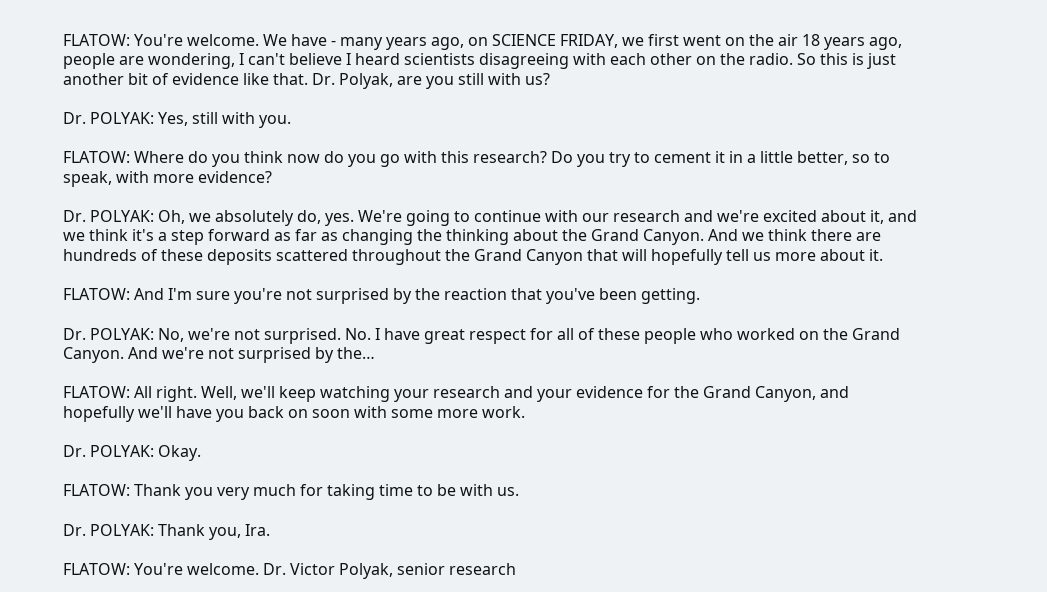FLATOW: You're welcome. We have - many years ago, on SCIENCE FRIDAY, we first went on the air 18 years ago, people are wondering, I can't believe I heard scientists disagreeing with each other on the radio. So this is just another bit of evidence like that. Dr. Polyak, are you still with us?

Dr. POLYAK: Yes, still with you.

FLATOW: Where do you think now do you go with this research? Do you try to cement it in a little better, so to speak, with more evidence?

Dr. POLYAK: Oh, we absolutely do, yes. We're going to continue with our research and we're excited about it, and we think it's a step forward as far as changing the thinking about the Grand Canyon. And we think there are hundreds of these deposits scattered throughout the Grand Canyon that will hopefully tell us more about it.

FLATOW: And I'm sure you're not surprised by the reaction that you've been getting.

Dr. POLYAK: No, we're not surprised. No. I have great respect for all of these people who worked on the Grand Canyon. And we're not surprised by the…

FLATOW: All right. Well, we'll keep watching your research and your evidence for the Grand Canyon, and hopefully we'll have you back on soon with some more work.

Dr. POLYAK: Okay.

FLATOW: Thank you very much for taking time to be with us.

Dr. POLYAK: Thank you, Ira.

FLATOW: You're welcome. Dr. Victor Polyak, senior research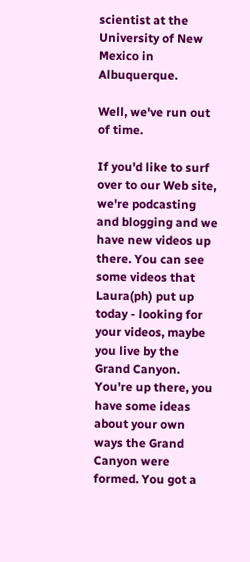scientist at the University of New Mexico in Albuquerque.

Well, we've run out of time.

If you'd like to surf over to our Web site, we're podcasting and blogging and we have new videos up there. You can see some videos that Laura(ph) put up today - looking for your videos, maybe you live by the Grand Canyon. You're up there, you have some ideas about your own ways the Grand Canyon were formed. You got a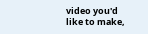video you'd like to make,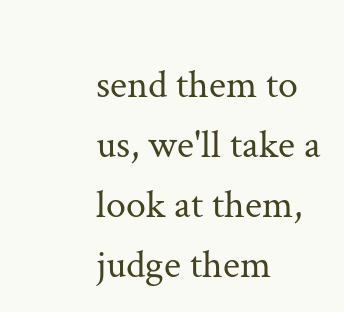send them to us, we'll take a look at them, judge them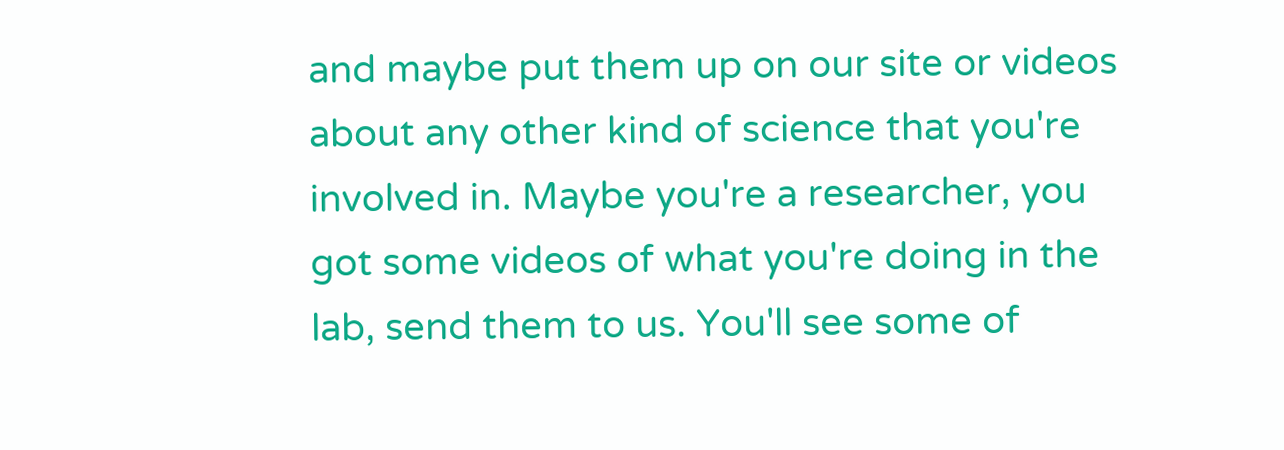and maybe put them up on our site or videos about any other kind of science that you're involved in. Maybe you're a researcher, you got some videos of what you're doing in the lab, send them to us. You'll see some of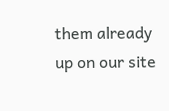them already up on our site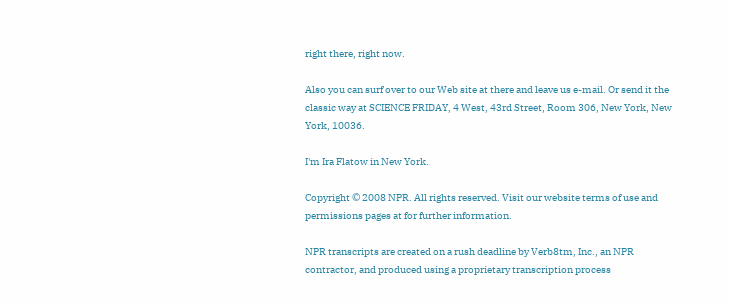right there, right now.

Also you can surf over to our Web site at there and leave us e-mail. Or send it the classic way at SCIENCE FRIDAY, 4 West, 43rd Street, Room 306, New York, New York, 10036.

I'm Ira Flatow in New York.

Copyright © 2008 NPR. All rights reserved. Visit our website terms of use and permissions pages at for further information.

NPR transcripts are created on a rush deadline by Verb8tm, Inc., an NPR contractor, and produced using a proprietary transcription process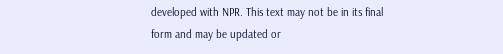developed with NPR. This text may not be in its final form and may be updated or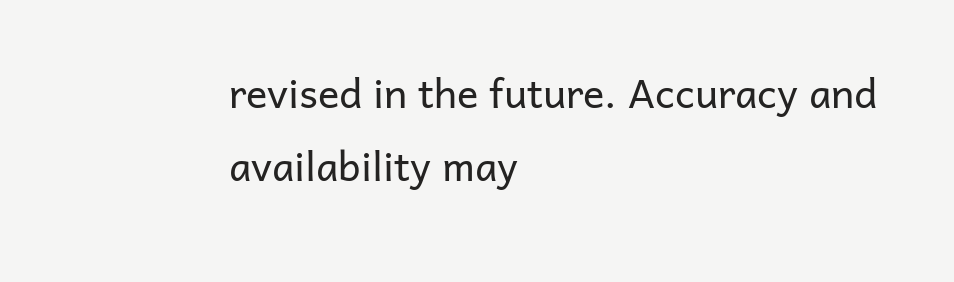revised in the future. Accuracy and availability may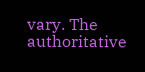vary. The authoritative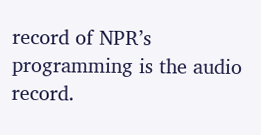record of NPR’s programming is the audio record.